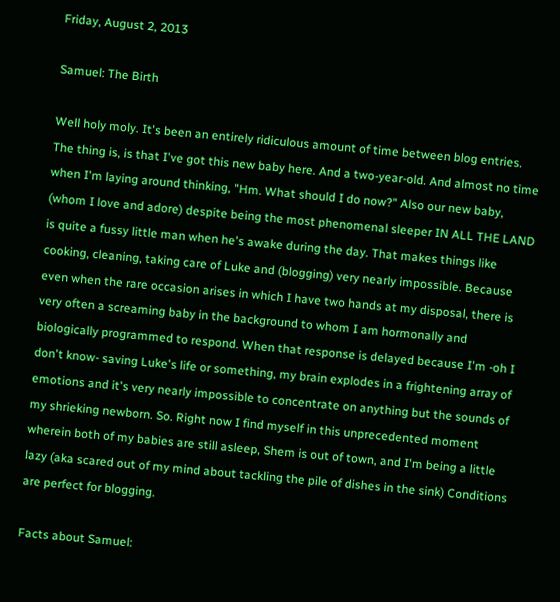Friday, August 2, 2013

Samuel: The Birth

Well holy moly. It's been an entirely ridiculous amount of time between blog entries. The thing is, is that I've got this new baby here. And a two-year-old. And almost no time when I'm laying around thinking, "Hm. What should I do now?" Also our new baby, (whom I love and adore) despite being the most phenomenal sleeper IN ALL THE LAND is quite a fussy little man when he's awake during the day. That makes things like cooking, cleaning, taking care of Luke and (blogging) very nearly impossible. Because even when the rare occasion arises in which I have two hands at my disposal, there is very often a screaming baby in the background to whom I am hormonally and biologically programmed to respond. When that response is delayed because I'm -oh I don't know- saving Luke's life or something, my brain explodes in a frightening array of emotions and it's very nearly impossible to concentrate on anything but the sounds of my shrieking newborn. So. Right now I find myself in this unprecedented moment wherein both of my babies are still asleep, Shem is out of town, and I'm being a little lazy (aka scared out of my mind about tackling the pile of dishes in the sink) Conditions are perfect for blogging.

Facts about Samuel: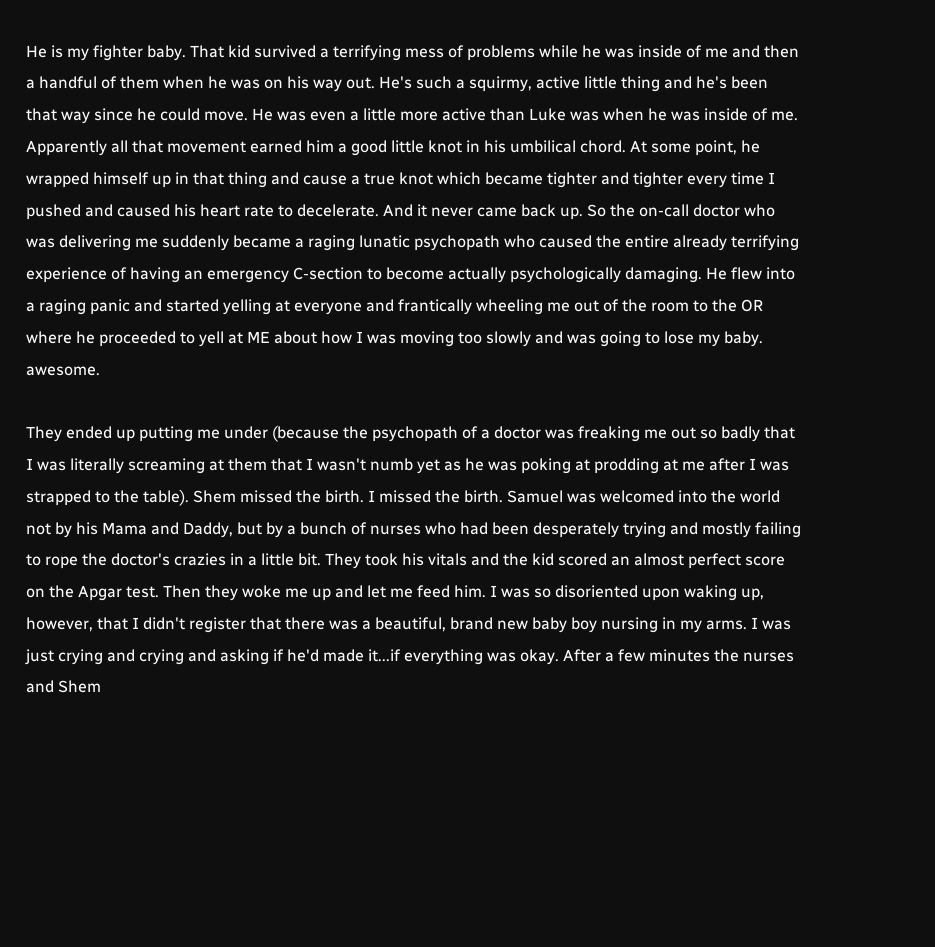He is my fighter baby. That kid survived a terrifying mess of problems while he was inside of me and then a handful of them when he was on his way out. He's such a squirmy, active little thing and he's been that way since he could move. He was even a little more active than Luke was when he was inside of me. Apparently all that movement earned him a good little knot in his umbilical chord. At some point, he wrapped himself up in that thing and cause a true knot which became tighter and tighter every time I pushed and caused his heart rate to decelerate. And it never came back up. So the on-call doctor who was delivering me suddenly became a raging lunatic psychopath who caused the entire already terrifying experience of having an emergency C-section to become actually psychologically damaging. He flew into a raging panic and started yelling at everyone and frantically wheeling me out of the room to the OR where he proceeded to yell at ME about how I was moving too slowly and was going to lose my baby. awesome.

They ended up putting me under (because the psychopath of a doctor was freaking me out so badly that I was literally screaming at them that I wasn't numb yet as he was poking at prodding at me after I was strapped to the table). Shem missed the birth. I missed the birth. Samuel was welcomed into the world not by his Mama and Daddy, but by a bunch of nurses who had been desperately trying and mostly failing to rope the doctor's crazies in a little bit. They took his vitals and the kid scored an almost perfect score on the Apgar test. Then they woke me up and let me feed him. I was so disoriented upon waking up, however, that I didn't register that there was a beautiful, brand new baby boy nursing in my arms. I was just crying and crying and asking if he'd made it...if everything was okay. After a few minutes the nurses and Shem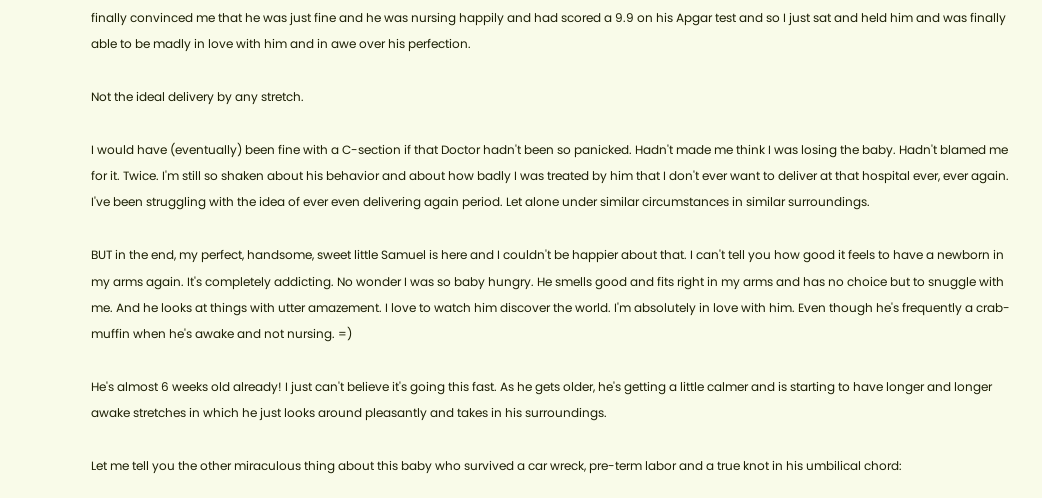finally convinced me that he was just fine and he was nursing happily and had scored a 9.9 on his Apgar test and so I just sat and held him and was finally able to be madly in love with him and in awe over his perfection.

Not the ideal delivery by any stretch.

I would have (eventually) been fine with a C-section if that Doctor hadn't been so panicked. Hadn't made me think I was losing the baby. Hadn't blamed me for it. Twice. I'm still so shaken about his behavior and about how badly I was treated by him that I don't ever want to deliver at that hospital ever, ever again. I've been struggling with the idea of ever even delivering again period. Let alone under similar circumstances in similar surroundings.

BUT in the end, my perfect, handsome, sweet little Samuel is here and I couldn't be happier about that. I can't tell you how good it feels to have a newborn in my arms again. It's completely addicting. No wonder I was so baby hungry. He smells good and fits right in my arms and has no choice but to snuggle with me. And he looks at things with utter amazement. I love to watch him discover the world. I'm absolutely in love with him. Even though he's frequently a crab-muffin when he's awake and not nursing. =)

He's almost 6 weeks old already! I just can't believe it's going this fast. As he gets older, he's getting a little calmer and is starting to have longer and longer awake stretches in which he just looks around pleasantly and takes in his surroundings.

Let me tell you the other miraculous thing about this baby who survived a car wreck, pre-term labor and a true knot in his umbilical chord: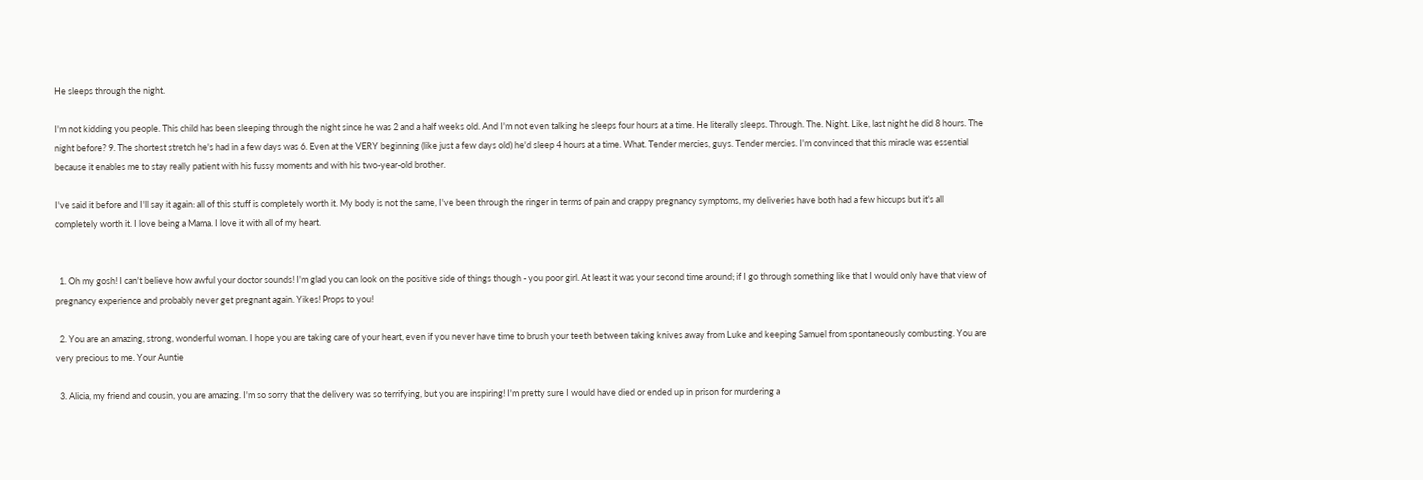He sleeps through the night.

I'm not kidding you people. This child has been sleeping through the night since he was 2 and a half weeks old. And I'm not even talking he sleeps four hours at a time. He literally sleeps. Through. The. Night. Like, last night he did 8 hours. The night before? 9. The shortest stretch he's had in a few days was 6. Even at the VERY beginning (like just a few days old) he'd sleep 4 hours at a time. What. Tender mercies, guys. Tender mercies. I'm convinced that this miracle was essential because it enables me to stay really patient with his fussy moments and with his two-year-old brother.

I've said it before and I'll say it again: all of this stuff is completely worth it. My body is not the same, I've been through the ringer in terms of pain and crappy pregnancy symptoms, my deliveries have both had a few hiccups but it's all completely worth it. I love being a Mama. I love it with all of my heart.


  1. Oh my gosh! I can't believe how awful your doctor sounds! I'm glad you can look on the positive side of things though - you poor girl. At least it was your second time around; if I go through something like that I would only have that view of pregnancy experience and probably never get pregnant again. Yikes! Props to you!

  2. You are an amazing, strong, wonderful woman. I hope you are taking care of your heart, even if you never have time to brush your teeth between taking knives away from Luke and keeping Samuel from spontaneously combusting. You are very precious to me. Your Auntie

  3. Alicia, my friend and cousin, you are amazing. I'm so sorry that the delivery was so terrifying, but you are inspiring! I'm pretty sure I would have died or ended up in prison for murdering a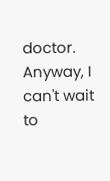doctor. Anyway, I can't wait to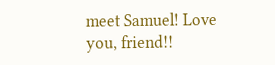meet Samuel! Love you, friend!!